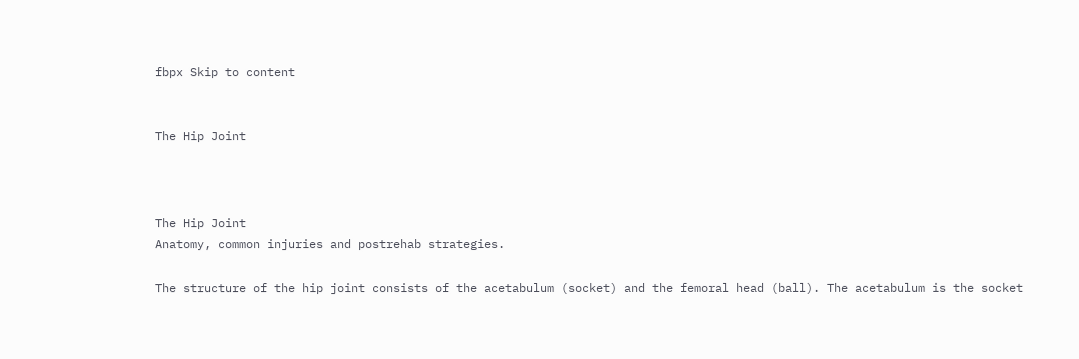fbpx Skip to content


The Hip Joint



The Hip Joint
Anatomy, common injuries and postrehab strategies.

The structure of the hip joint consists of the acetabulum (socket) and the femoral head (ball). The acetabulum is the socket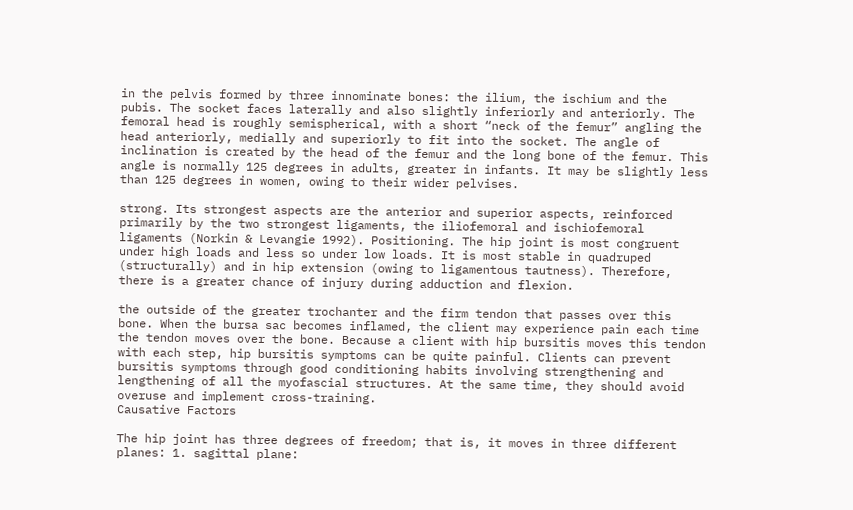in the pelvis formed by three innominate bones: the ilium, the ischium and the pubis. The socket faces laterally and also slightly inferiorly and anteriorly. The femoral head is roughly semispherical, with a short “neck of the femur” angling the head anteriorly, medially and superiorly to fit into the socket. The angle of inclination is created by the head of the femur and the long bone of the femur. This angle is normally 125 degrees in adults, greater in infants. It may be slightly less than 125 degrees in women, owing to their wider pelvises.

strong. Its strongest aspects are the anterior and superior aspects, reinforced primarily by the two strongest ligaments, the iliofemoral and ischiofemoral ligaments (Norkin & Levangie 1992). Positioning. The hip joint is most congruent under high loads and less so under low loads. It is most stable in quadruped (structurally) and in hip extension (owing to ligamentous tautness). Therefore, there is a greater chance of injury during adduction and flexion.

the outside of the greater trochanter and the firm tendon that passes over this bone. When the bursa sac becomes inflamed, the client may experience pain each time the tendon moves over the bone. Because a client with hip bursitis moves this tendon with each step, hip bursitis symptoms can be quite painful. Clients can prevent bursitis symptoms through good conditioning habits involving strengthening and lengthening of all the myofascial structures. At the same time, they should avoid overuse and implement cross-training.
Causative Factors

The hip joint has three degrees of freedom; that is, it moves in three different planes: 1. sagittal plane: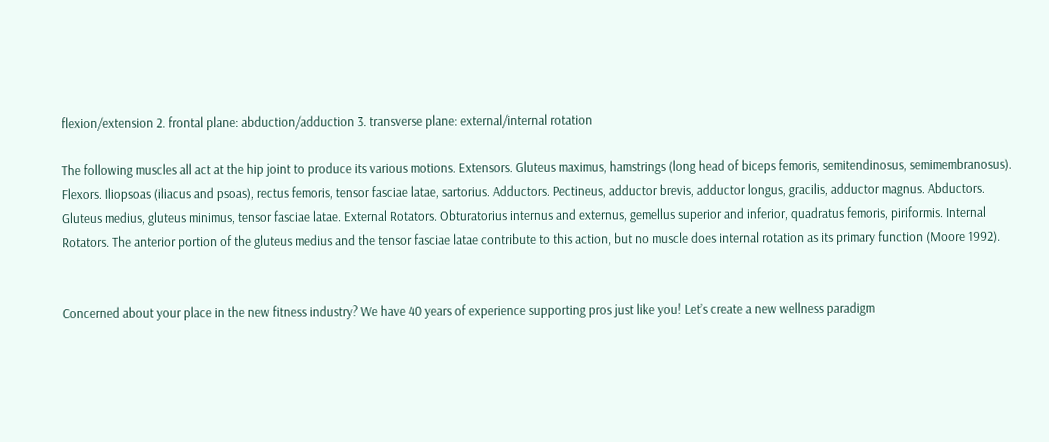flexion/extension 2. frontal plane: abduction/adduction 3. transverse plane: external/internal rotation

The following muscles all act at the hip joint to produce its various motions. Extensors. Gluteus maximus, hamstrings (long head of biceps femoris, semitendinosus, semimembranosus). Flexors. Iliopsoas (iliacus and psoas), rectus femoris, tensor fasciae latae, sartorius. Adductors. Pectineus, adductor brevis, adductor longus, gracilis, adductor magnus. Abductors. Gluteus medius, gluteus minimus, tensor fasciae latae. External Rotators. Obturatorius internus and externus, gemellus superior and inferior, quadratus femoris, piriformis. Internal Rotators. The anterior portion of the gluteus medius and the tensor fasciae latae contribute to this action, but no muscle does internal rotation as its primary function (Moore 1992).


Concerned about your place in the new fitness industry? We have 40 years of experience supporting pros just like you! Let’s create a new wellness paradigm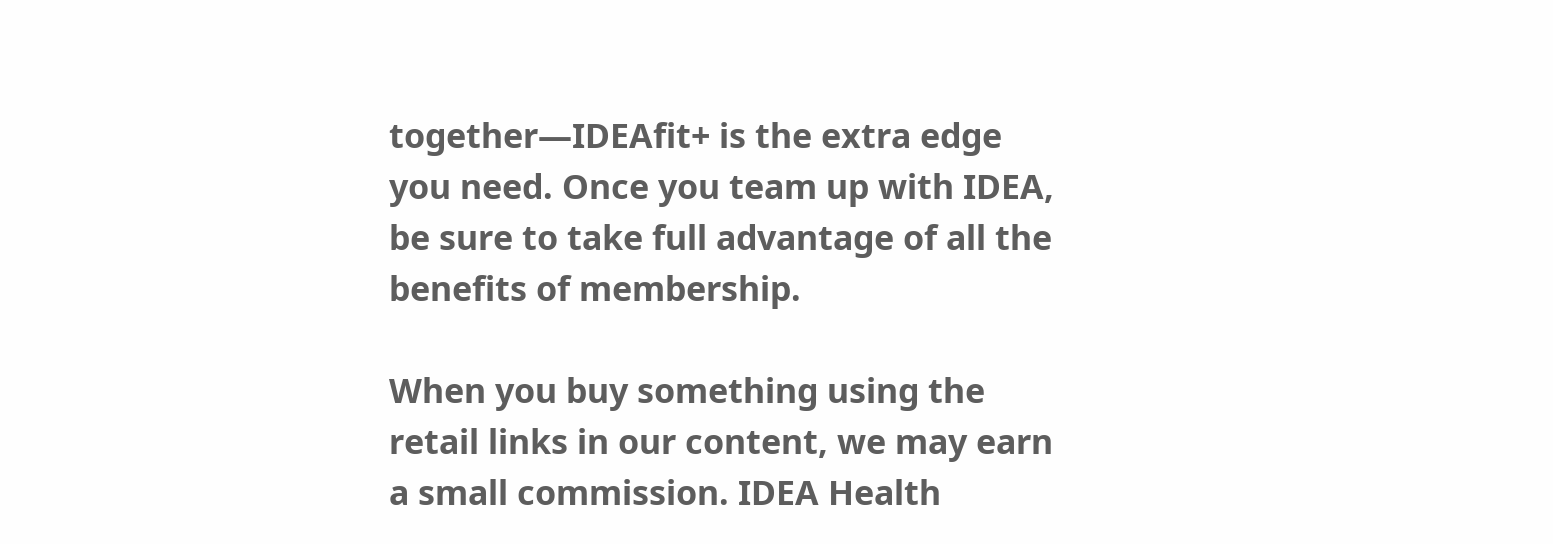together—IDEAfit+ is the extra edge you need. Once you team up with IDEA, be sure to take full advantage of all the benefits of membership.

When you buy something using the retail links in our content, we may earn a small commission. IDEA Health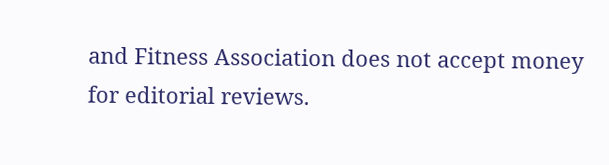and Fitness Association does not accept money for editorial reviews.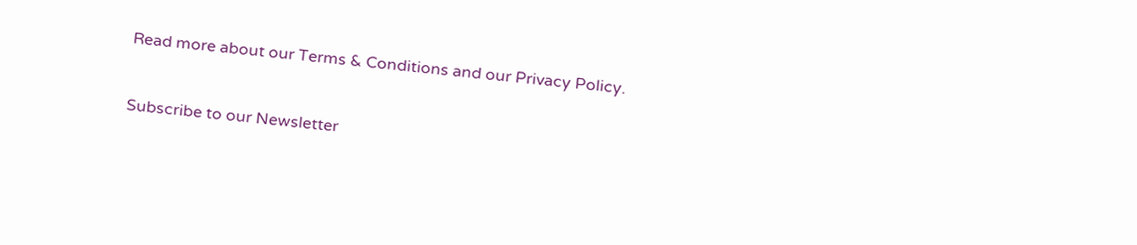Read more about our Terms & Conditions and our Privacy Policy.


Subscribe to our Newsletter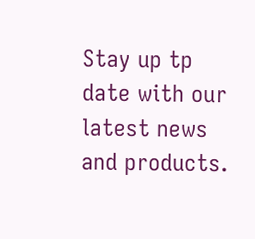Stay up tp date with our latest news and products.